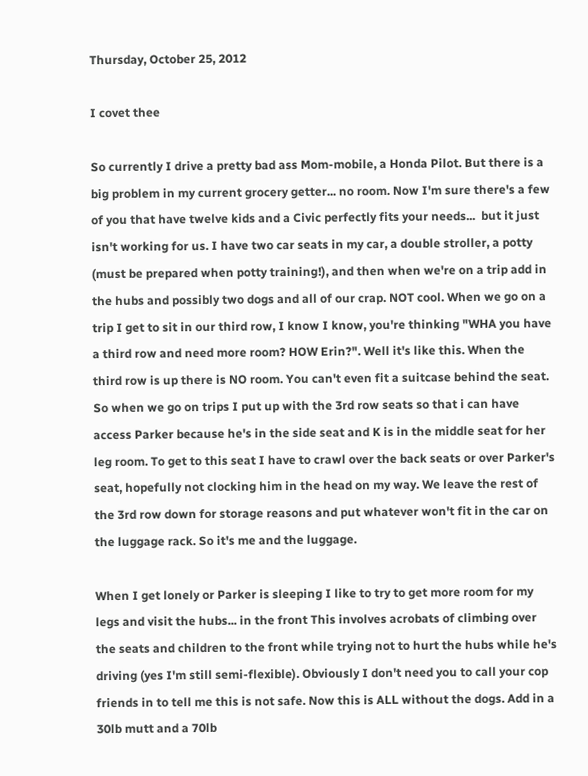Thursday, October 25, 2012

I covet thee

So currently I drive a pretty bad ass Mom-mobile, a Honda Pilot. But there is a big problem in my current grocery getter... no room. Now I'm sure there's a few of you that have twelve kids and a Civic perfectly fits your needs...  but it just isn't working for us. I have two car seats in my car, a double stroller, a potty (must be prepared when potty training!), and then when we're on a trip add in the hubs and possibly two dogs and all of our crap. NOT cool. When we go on a trip I get to sit in our third row, I know I know, you're thinking "WHA you have a third row and need more room? HOW Erin?". Well it's like this. When the third row is up there is NO room. You can't even fit a suitcase behind the seat. So when we go on trips I put up with the 3rd row seats so that i can have access Parker because he's in the side seat and K is in the middle seat for her leg room. To get to this seat I have to crawl over the back seats or over Parker's seat, hopefully not clocking him in the head on my way. We leave the rest of the 3rd row down for storage reasons and put whatever won't fit in the car on the luggage rack. So it's me and the luggage.

When I get lonely or Parker is sleeping I like to try to get more room for my legs and visit the hubs... in the front This involves acrobats of climbing over the seats and children to the front while trying not to hurt the hubs while he's driving (yes I'm still semi-flexible). Obviously I don't need you to call your cop friends in to tell me this is not safe. Now this is ALL without the dogs. Add in a 30lb mutt and a 70lb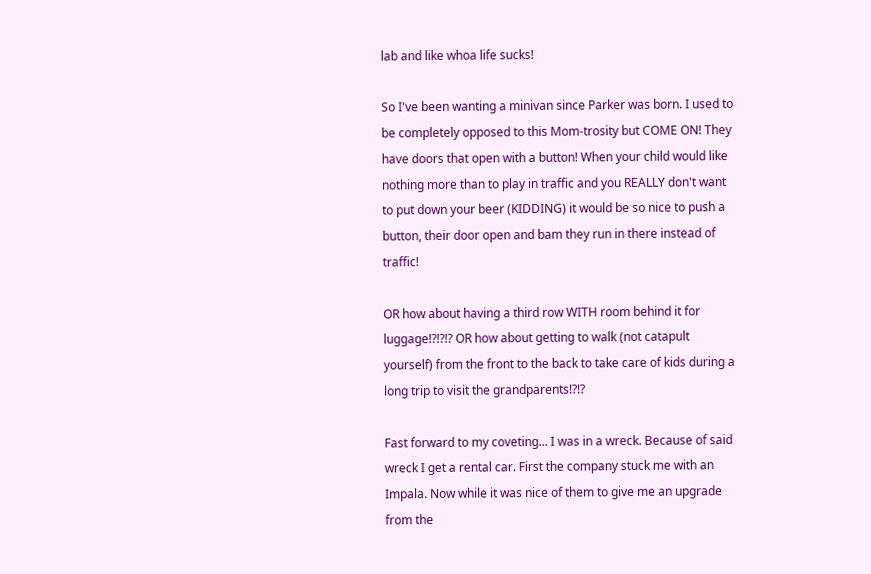lab and like whoa life sucks!

So I've been wanting a minivan since Parker was born. I used to be completely opposed to this Mom-trosity but COME ON! They have doors that open with a button! When your child would like nothing more than to play in traffic and you REALLY don't want to put down your beer (KIDDING) it would be so nice to push a button, their door open and bam they run in there instead of traffic!

OR how about having a third row WITH room behind it for luggage!?!?!? OR how about getting to walk (not catapult yourself) from the front to the back to take care of kids during a long trip to visit the grandparents!?!?

Fast forward to my coveting... I was in a wreck. Because of said wreck I get a rental car. First the company stuck me with an Impala. Now while it was nice of them to give me an upgrade from the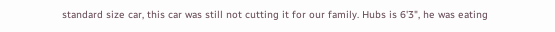standard size car, this car was still not cutting it for our family. Hubs is 6'3", he was eating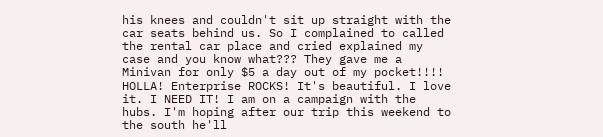his knees and couldn't sit up straight with the car seats behind us. So I complained to called the rental car place and cried explained my case and you know what??? They gave me a Minivan for only $5 a day out of my pocket!!!! HOLLA! Enterprise ROCKS! It's beautiful. I love it. I NEED IT! I am on a campaign with the hubs. I'm hoping after our trip this weekend to the south he'll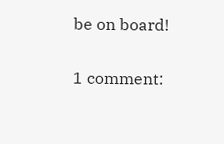be on board!

1 comment: